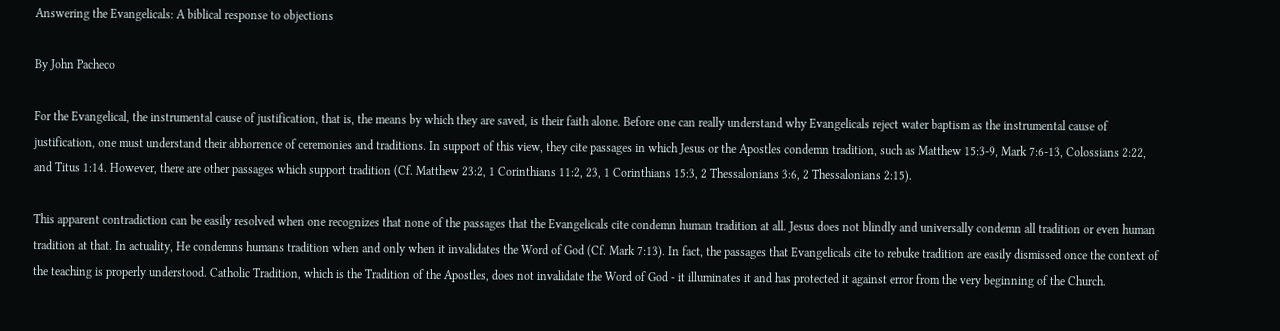Answering the Evangelicals: A biblical response to objections

By John Pacheco

For the Evangelical, the instrumental cause of justification, that is, the means by which they are saved, is their faith alone. Before one can really understand why Evangelicals reject water baptism as the instrumental cause of justification, one must understand their abhorrence of ceremonies and traditions. In support of this view, they cite passages in which Jesus or the Apostles condemn tradition, such as Matthew 15:3-9, Mark 7:6-13, Colossians 2:22, and Titus 1:14. However, there are other passages which support tradition (Cf. Matthew 23:2, 1 Corinthians 11:2, 23, 1 Corinthians 15:3, 2 Thessalonians 3:6, 2 Thessalonians 2:15).

This apparent contradiction can be easily resolved when one recognizes that none of the passages that the Evangelicals cite condemn human tradition at all. Jesus does not blindly and universally condemn all tradition or even human tradition at that. In actuality, He condemns humans tradition when and only when it invalidates the Word of God (Cf. Mark 7:13). In fact, the passages that Evangelicals cite to rebuke tradition are easily dismissed once the context of the teaching is properly understood. Catholic Tradition, which is the Tradition of the Apostles, does not invalidate the Word of God - it illuminates it and has protected it against error from the very beginning of the Church.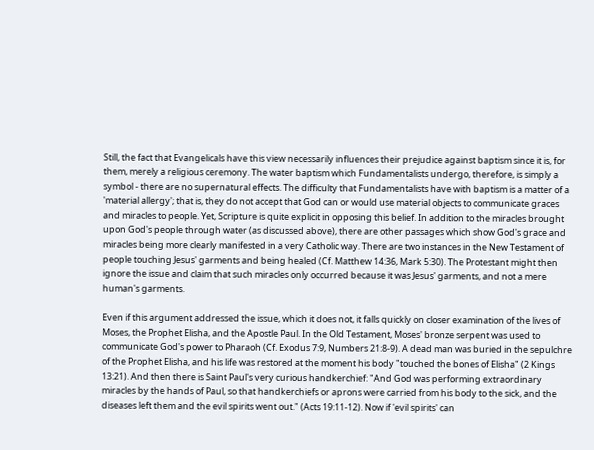Still, the fact that Evangelicals have this view necessarily influences their prejudice against baptism since it is, for them, merely a religious ceremony. The water baptism which Fundamentalists undergo, therefore, is simply a symbol - there are no supernatural effects. The difficulty that Fundamentalists have with baptism is a matter of a 'material allergy'; that is, they do not accept that God can or would use material objects to communicate graces and miracles to people. Yet, Scripture is quite explicit in opposing this belief. In addition to the miracles brought upon God's people through water (as discussed above), there are other passages which show God's grace and miracles being more clearly manifested in a very Catholic way. There are two instances in the New Testament of people touching Jesus' garments and being healed (Cf. Matthew 14:36, Mark 5:30). The Protestant might then ignore the issue and claim that such miracles only occurred because it was Jesus' garments, and not a mere human's garments.

Even if this argument addressed the issue, which it does not, it falls quickly on closer examination of the lives of Moses, the Prophet Elisha, and the Apostle Paul. In the Old Testament, Moses' bronze serpent was used to communicate God's power to Pharaoh (Cf. Exodus 7:9, Numbers 21:8-9). A dead man was buried in the sepulchre of the Prophet Elisha, and his life was restored at the moment his body "touched the bones of Elisha" (2 Kings 13:21). And then there is Saint Paul's very curious handkerchief: "And God was performing extraordinary miracles by the hands of Paul, so that handkerchiefs or aprons were carried from his body to the sick, and the diseases left them and the evil spirits went out." (Acts 19:11-12). Now if 'evil spirits' can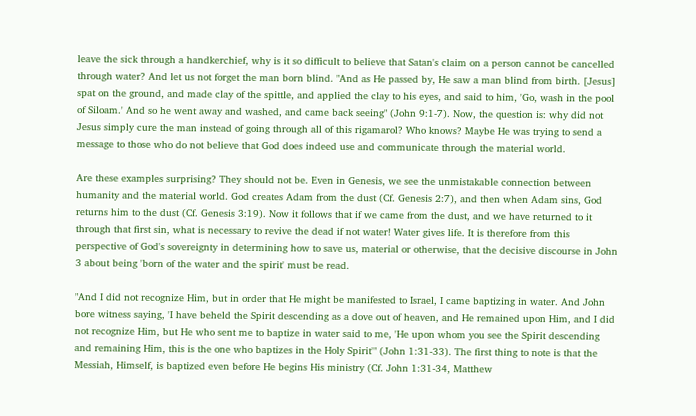leave the sick through a handkerchief, why is it so difficult to believe that Satan's claim on a person cannot be cancelled through water? And let us not forget the man born blind. "And as He passed by, He saw a man blind from birth. [Jesus] spat on the ground, and made clay of the spittle, and applied the clay to his eyes, and said to him, 'Go, wash in the pool of Siloam.' And so he went away and washed, and came back seeing" (John 9:1-7). Now, the question is: why did not Jesus simply cure the man instead of going through all of this rigamarol? Who knows? Maybe He was trying to send a message to those who do not believe that God does indeed use and communicate through the material world.

Are these examples surprising? They should not be. Even in Genesis, we see the unmistakable connection between humanity and the material world. God creates Adam from the dust (Cf. Genesis 2:7), and then when Adam sins, God returns him to the dust (Cf. Genesis 3:19). Now it follows that if we came from the dust, and we have returned to it through that first sin, what is necessary to revive the dead if not water! Water gives life. It is therefore from this perspective of God's sovereignty in determining how to save us, material or otherwise, that the decisive discourse in John 3 about being 'born of the water and the spirit' must be read.

"And I did not recognize Him, but in order that He might be manifested to Israel, I came baptizing in water. And John bore witness saying, 'I have beheld the Spirit descending as a dove out of heaven, and He remained upon Him, and I did not recognize Him, but He who sent me to baptize in water said to me, 'He upon whom you see the Spirit descending and remaining Him, this is the one who baptizes in the Holy Spirit'" (John 1:31-33). The first thing to note is that the Messiah, Himself, is baptized even before He begins His ministry (Cf. John 1:31-34, Matthew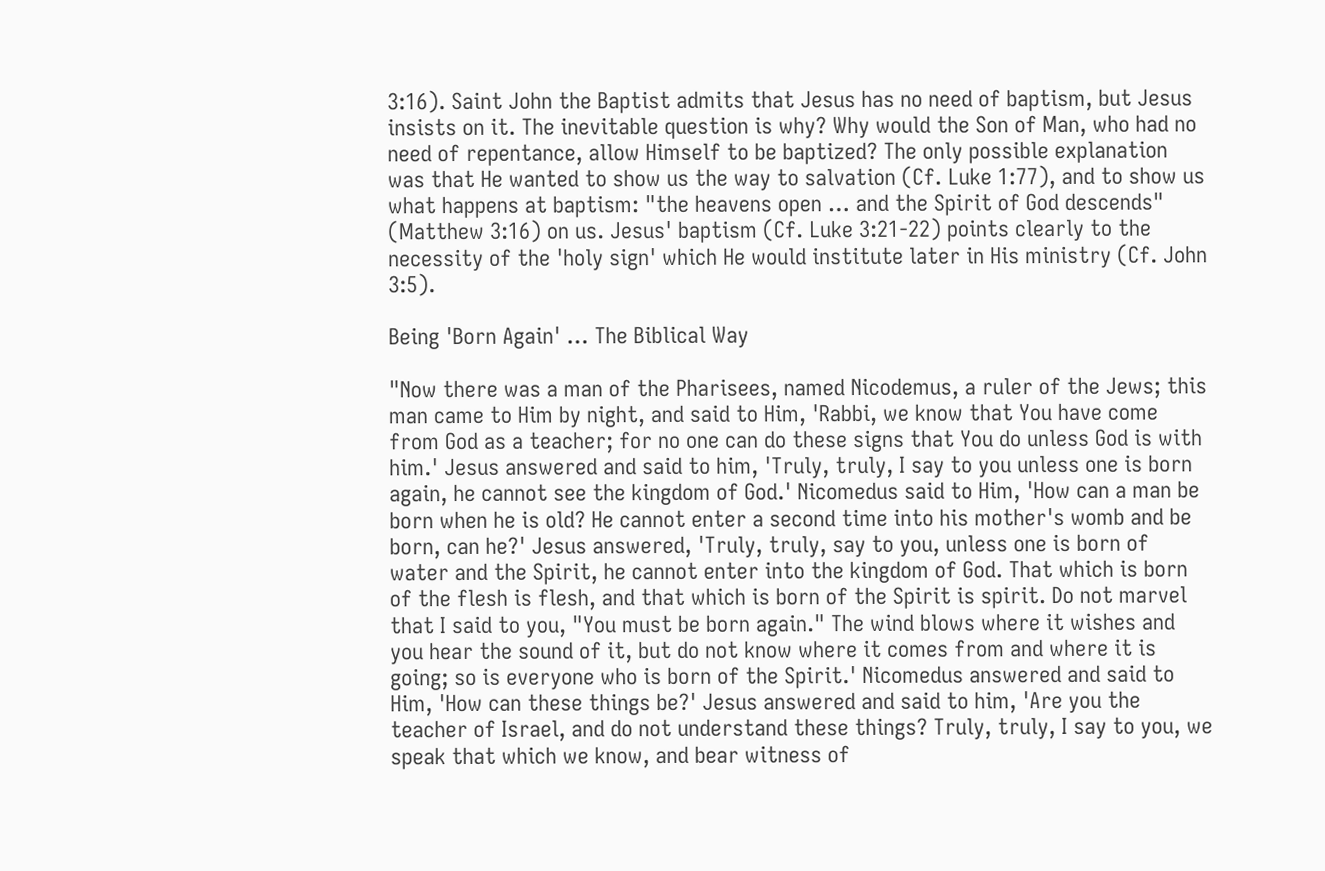3:16). Saint John the Baptist admits that Jesus has no need of baptism, but Jesus insists on it. The inevitable question is why? Why would the Son of Man, who had no need of repentance, allow Himself to be baptized? The only possible explanation was that He wanted to show us the way to salvation (Cf. Luke 1:77), and to show us what happens at baptism: "the heavens open … and the Spirit of God descends" (Matthew 3:16) on us. Jesus' baptism (Cf. Luke 3:21-22) points clearly to the necessity of the 'holy sign' which He would institute later in His ministry (Cf. John 3:5).

Being 'Born Again' … The Biblical Way

"Now there was a man of the Pharisees, named Nicodemus, a ruler of the Jews; this man came to Him by night, and said to Him, 'Rabbi, we know that You have come from God as a teacher; for no one can do these signs that You do unless God is with him.' Jesus answered and said to him, 'Truly, truly, I say to you unless one is born again, he cannot see the kingdom of God.' Nicomedus said to Him, 'How can a man be born when he is old? He cannot enter a second time into his mother's womb and be born, can he?' Jesus answered, 'Truly, truly, say to you, unless one is born of water and the Spirit, he cannot enter into the kingdom of God. That which is born of the flesh is flesh, and that which is born of the Spirit is spirit. Do not marvel that I said to you, "You must be born again." The wind blows where it wishes and you hear the sound of it, but do not know where it comes from and where it is going; so is everyone who is born of the Spirit.' Nicomedus answered and said to Him, 'How can these things be?' Jesus answered and said to him, 'Are you the teacher of Israel, and do not understand these things? Truly, truly, I say to you, we speak that which we know, and bear witness of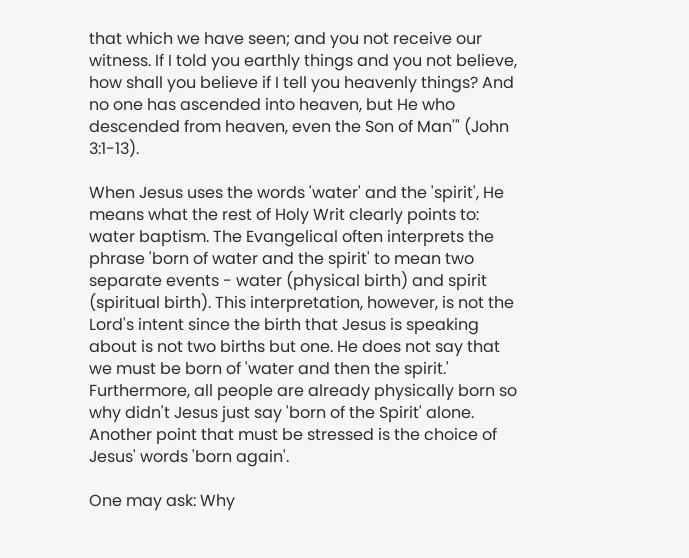that which we have seen; and you not receive our witness. If I told you earthly things and you not believe, how shall you believe if I tell you heavenly things? And no one has ascended into heaven, but He who descended from heaven, even the Son of Man'" (John 3:1-13).

When Jesus uses the words 'water' and the 'spirit', He means what the rest of Holy Writ clearly points to: water baptism. The Evangelical often interprets the phrase 'born of water and the spirit' to mean two separate events - water (physical birth) and spirit (spiritual birth). This interpretation, however, is not the Lord's intent since the birth that Jesus is speaking about is not two births but one. He does not say that we must be born of 'water and then the spirit.' Furthermore, all people are already physically born so why didn't Jesus just say 'born of the Spirit' alone. Another point that must be stressed is the choice of Jesus' words 'born again'.

One may ask: Why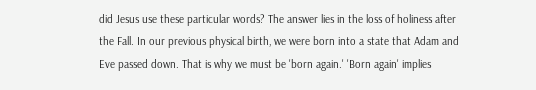did Jesus use these particular words? The answer lies in the loss of holiness after the Fall. In our previous physical birth, we were born into a state that Adam and Eve passed down. That is why we must be 'born again.' 'Born again' implies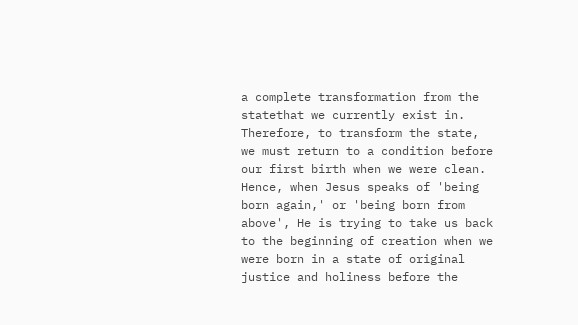a complete transformation from the statethat we currently exist in. Therefore, to transform the state, we must return to a condition before our first birth when we were clean. Hence, when Jesus speaks of 'being born again,' or 'being born from above', He is trying to take us back to the beginning of creation when we were born in a state of original justice and holiness before the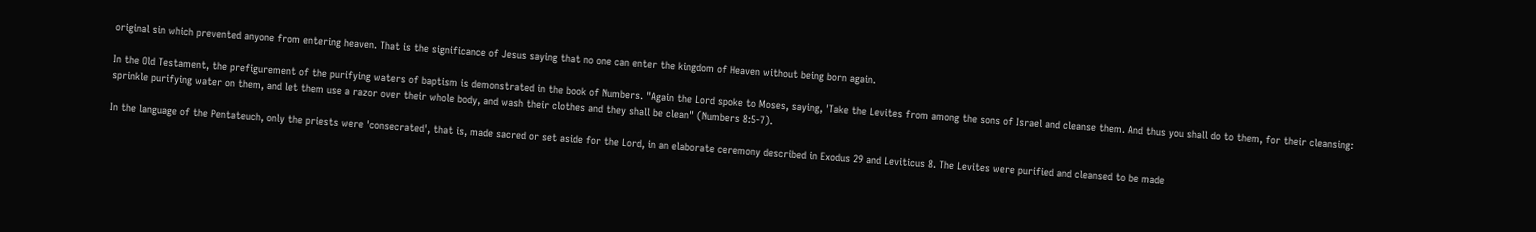original sin which prevented anyone from entering heaven. That is the significance of Jesus saying that no one can enter the kingdom of Heaven without being born again.

In the Old Testament, the prefigurement of the purifying waters of baptism is demonstrated in the book of Numbers. "Again the Lord spoke to Moses, saying, 'Take the Levites from among the sons of Israel and cleanse them. And thus you shall do to them, for their cleansing: sprinkle purifying water on them, and let them use a razor over their whole body, and wash their clothes and they shall be clean" (Numbers 8:5-7).

In the language of the Pentateuch, only the priests were 'consecrated', that is, made sacred or set aside for the Lord, in an elaborate ceremony described in Exodus 29 and Leviticus 8. The Levites were purified and cleansed to be made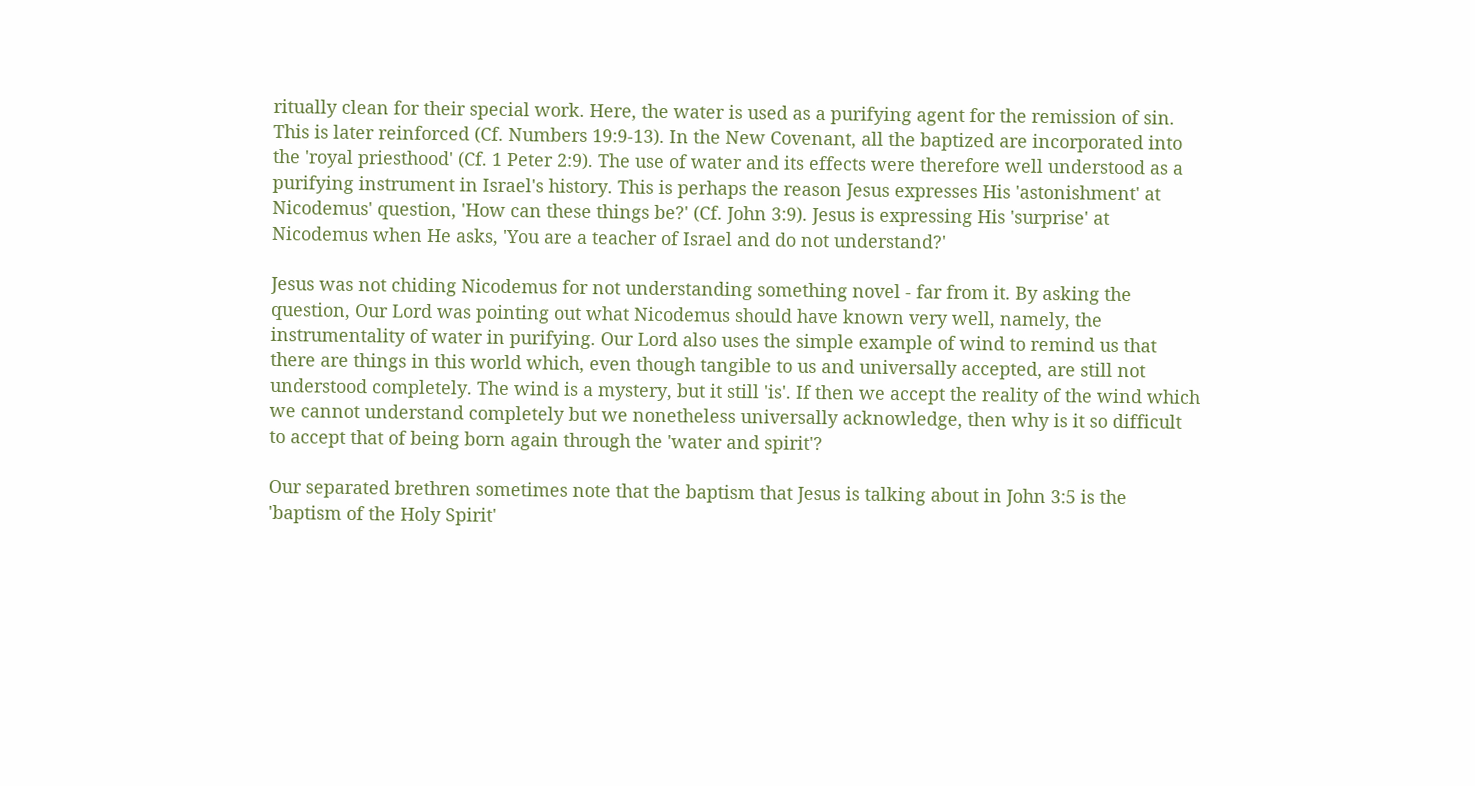ritually clean for their special work. Here, the water is used as a purifying agent for the remission of sin. This is later reinforced (Cf. Numbers 19:9-13). In the New Covenant, all the baptized are incorporated into the 'royal priesthood' (Cf. 1 Peter 2:9). The use of water and its effects were therefore well understood as a purifying instrument in Israel's history. This is perhaps the reason Jesus expresses His 'astonishment' at Nicodemus' question, 'How can these things be?' (Cf. John 3:9). Jesus is expressing His 'surprise' at Nicodemus when He asks, 'You are a teacher of Israel and do not understand?'

Jesus was not chiding Nicodemus for not understanding something novel - far from it. By asking the question, Our Lord was pointing out what Nicodemus should have known very well, namely, the instrumentality of water in purifying. Our Lord also uses the simple example of wind to remind us that there are things in this world which, even though tangible to us and universally accepted, are still not understood completely. The wind is a mystery, but it still 'is'. If then we accept the reality of the wind which we cannot understand completely but we nonetheless universally acknowledge, then why is it so difficult to accept that of being born again through the 'water and spirit'?

Our separated brethren sometimes note that the baptism that Jesus is talking about in John 3:5 is the 'baptism of the Holy Spirit'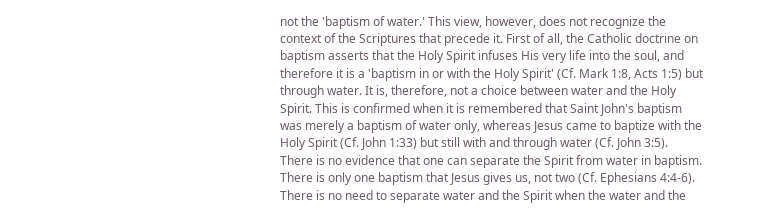not the 'baptism of water.' This view, however, does not recognize the context of the Scriptures that precede it. First of all, the Catholic doctrine on baptism asserts that the Holy Spirit infuses His very life into the soul, and therefore it is a 'baptism in or with the Holy Spirit' (Cf. Mark 1:8, Acts 1:5) but through water. It is, therefore, not a choice between water and the Holy Spirit. This is confirmed when it is remembered that Saint John's baptism was merely a baptism of water only, whereas Jesus came to baptize with the Holy Spirit (Cf. John 1:33) but still with and through water (Cf. John 3:5). There is no evidence that one can separate the Spirit from water in baptism. There is only one baptism that Jesus gives us, not two (Cf. Ephesians 4:4-6). There is no need to separate water and the Spirit when the water and the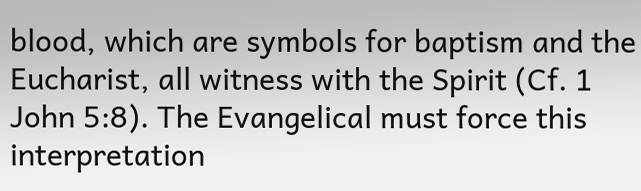blood, which are symbols for baptism and the Eucharist, all witness with the Spirit (Cf. 1 John 5:8). The Evangelical must force this interpretation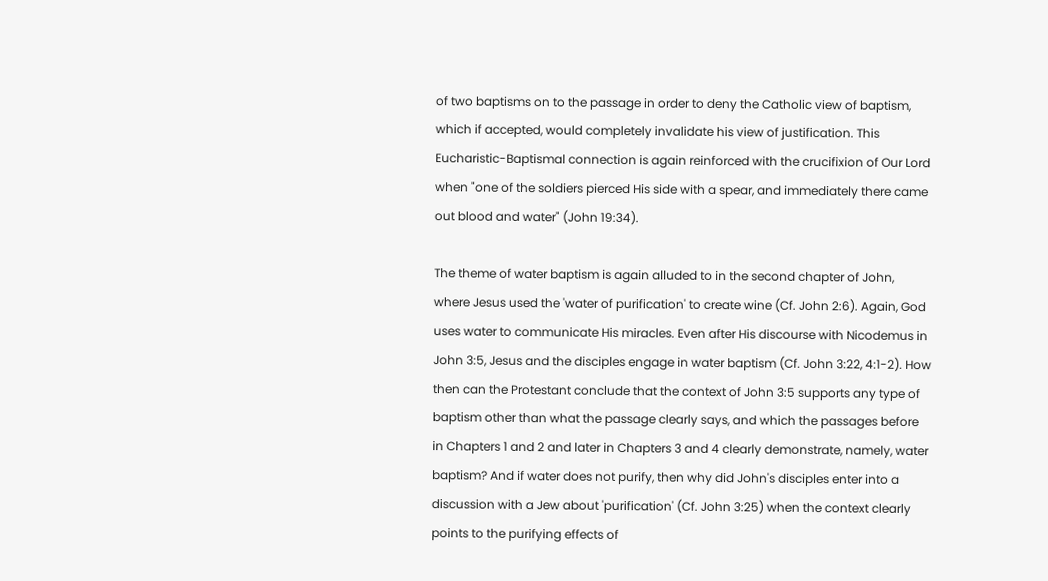of two baptisms on to the passage in order to deny the Catholic view of baptism, which if accepted, would completely invalidate his view of justification. This Eucharistic-Baptismal connection is again reinforced with the crucifixion of Our Lord when "one of the soldiers pierced His side with a spear, and immediately there came out blood and water" (John 19:34).

The theme of water baptism is again alluded to in the second chapter of John, where Jesus used the 'water of purification' to create wine (Cf. John 2:6). Again, God uses water to communicate His miracles. Even after His discourse with Nicodemus in John 3:5, Jesus and the disciples engage in water baptism (Cf. John 3:22, 4:1-2). How then can the Protestant conclude that the context of John 3:5 supports any type of baptism other than what the passage clearly says, and which the passages before in Chapters 1 and 2 and later in Chapters 3 and 4 clearly demonstrate, namely, water baptism? And if water does not purify, then why did John's disciples enter into a discussion with a Jew about 'purification' (Cf. John 3:25) when the context clearly points to the purifying effects of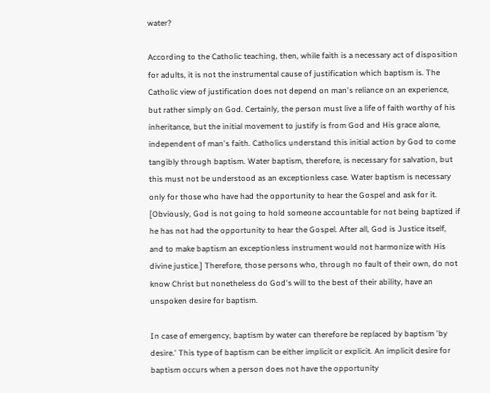water?

According to the Catholic teaching, then, while faith is a necessary act of disposition for adults, it is not the instrumental cause of justification which baptism is. The Catholic view of justification does not depend on man's reliance on an experience, but rather simply on God. Certainly, the person must live a life of faith worthy of his inheritance, but the initial movement to justify is from God and His grace alone, independent of man's faith. Catholics understand this initial action by God to come tangibly through baptism. Water baptism, therefore, is necessary for salvation, but this must not be understood as an exceptionless case. Water baptism is necessary only for those who have had the opportunity to hear the Gospel and ask for it. [Obviously, God is not going to hold someone accountable for not being baptized if he has not had the opportunity to hear the Gospel. After all, God is Justice itself, and to make baptism an exceptionless instrument would not harmonize with His divine justice.] Therefore, those persons who, through no fault of their own, do not know Christ but nonetheless do God's will to the best of their ability, have an unspoken desire for baptism.

In case of emergency, baptism by water can therefore be replaced by baptism 'by desire.' This type of baptism can be either implicit or explicit. An implicit desire for baptism occurs when a person does not have the opportunity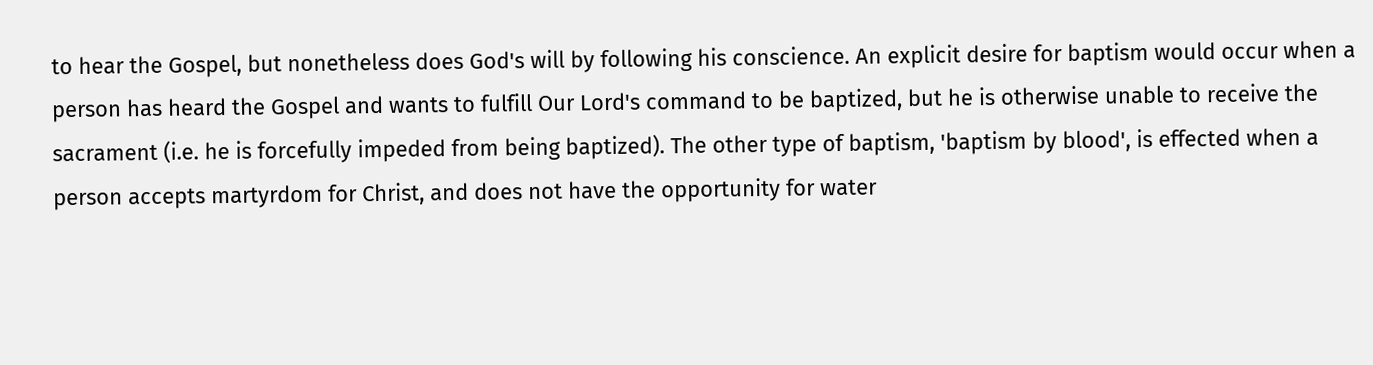to hear the Gospel, but nonetheless does God's will by following his conscience. An explicit desire for baptism would occur when a person has heard the Gospel and wants to fulfill Our Lord's command to be baptized, but he is otherwise unable to receive the sacrament (i.e. he is forcefully impeded from being baptized). The other type of baptism, 'baptism by blood', is effected when a person accepts martyrdom for Christ, and does not have the opportunity for water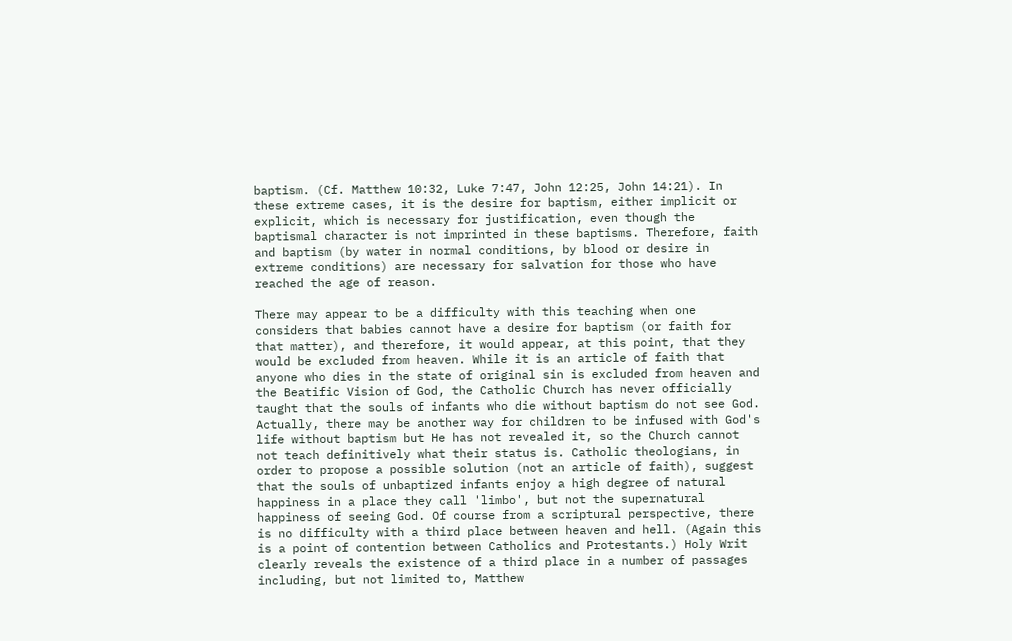baptism. (Cf. Matthew 10:32, Luke 7:47, John 12:25, John 14:21). In these extreme cases, it is the desire for baptism, either implicit or explicit, which is necessary for justification, even though the baptismal character is not imprinted in these baptisms. Therefore, faith and baptism (by water in normal conditions, by blood or desire in extreme conditions) are necessary for salvation for those who have reached the age of reason.

There may appear to be a difficulty with this teaching when one considers that babies cannot have a desire for baptism (or faith for that matter), and therefore, it would appear, at this point, that they would be excluded from heaven. While it is an article of faith that anyone who dies in the state of original sin is excluded from heaven and the Beatific Vision of God, the Catholic Church has never officially taught that the souls of infants who die without baptism do not see God. Actually, there may be another way for children to be infused with God's life without baptism but He has not revealed it, so the Church cannot not teach definitively what their status is. Catholic theologians, in order to propose a possible solution (not an article of faith), suggest that the souls of unbaptized infants enjoy a high degree of natural happiness in a place they call 'limbo', but not the supernatural happiness of seeing God. Of course from a scriptural perspective, there is no difficulty with a third place between heaven and hell. (Again this is a point of contention between Catholics and Protestants.) Holy Writ clearly reveals the existence of a third place in a number of passages including, but not limited to, Matthew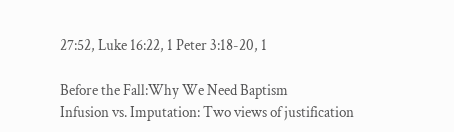27:52, Luke 16:22, 1 Peter 3:18-20, 1

Before the Fall:Why We Need Baptism
Infusion vs. Imputation: Two views of justification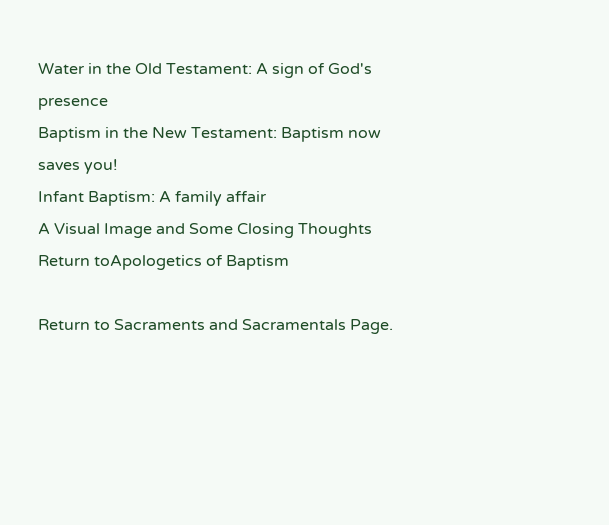Water in the Old Testament: A sign of God's presence
Baptism in the New Testament: Baptism now saves you!
Infant Baptism: A family affair
A Visual Image and Some Closing Thoughts
Return toApologetics of Baptism

Return to Sacraments and Sacramentals Page.